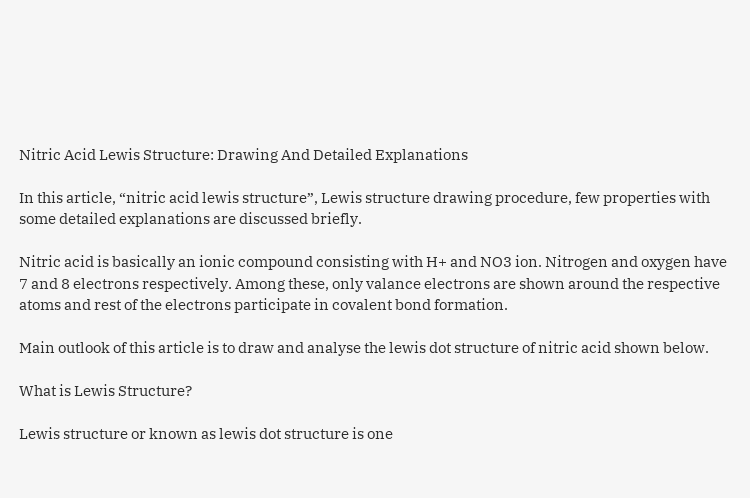Nitric Acid Lewis Structure: Drawing And Detailed Explanations

In this article, “nitric acid lewis structure”, Lewis structure drawing procedure, few properties with some detailed explanations are discussed briefly.

Nitric acid is basically an ionic compound consisting with H+ and NO3 ion. Nitrogen and oxygen have 7 and 8 electrons respectively. Among these, only valance electrons are shown around the respective atoms and rest of the electrons participate in covalent bond formation.

Main outlook of this article is to draw and analyse the lewis dot structure of nitric acid shown below.

What is Lewis Structure?

Lewis structure or known as lewis dot structure is one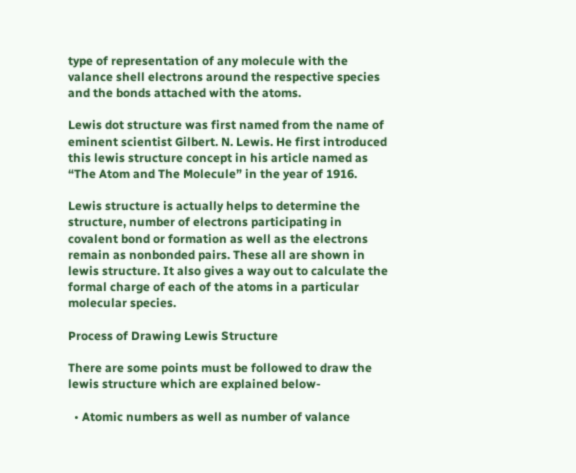type of representation of any molecule with the valance shell electrons around the respective species and the bonds attached with the atoms.

Lewis dot structure was first named from the name of eminent scientist Gilbert. N. Lewis. He first introduced this lewis structure concept in his article named as “The Atom and The Molecule” in the year of 1916.

Lewis structure is actually helps to determine the structure, number of electrons participating in covalent bond or formation as well as the electrons remain as nonbonded pairs. These all are shown in lewis structure. It also gives a way out to calculate the formal charge of each of the atoms in a particular molecular species.

Process of Drawing Lewis Structure

There are some points must be followed to draw the lewis structure which are explained below-

  • Atomic numbers as well as number of valance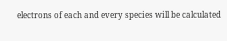electrons of each and every species will be calculated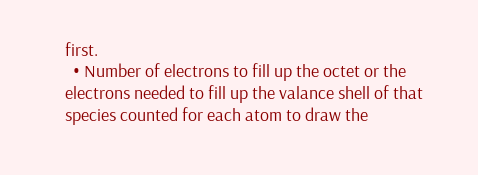first.
  • Number of electrons to fill up the octet or the electrons needed to fill up the valance shell of that species counted for each atom to draw the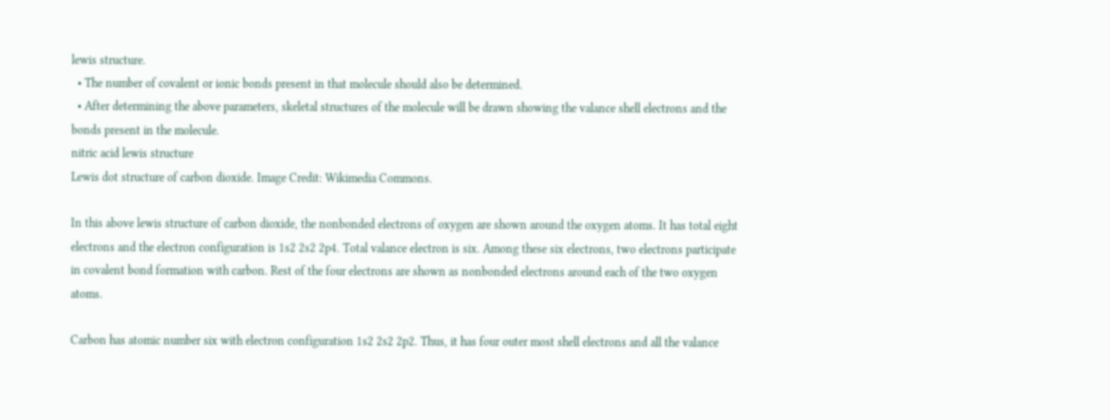lewis structure.
  • The number of covalent or ionic bonds present in that molecule should also be determined.
  • After determining the above parameters, skeletal structures of the molecule will be drawn showing the valance shell electrons and the bonds present in the molecule.
nitric acid lewis structure
Lewis dot structure of carbon dioxide. Image Credit: Wikimedia Commons.

In this above lewis structure of carbon dioxide, the nonbonded electrons of oxygen are shown around the oxygen atoms. It has total eight electrons and the electron configuration is 1s2 2s2 2p4. Total valance electron is six. Among these six electrons, two electrons participate in covalent bond formation with carbon. Rest of the four electrons are shown as nonbonded electrons around each of the two oxygen atoms.

Carbon has atomic number six with electron configuration 1s2 2s2 2p2. Thus, it has four outer most shell electrons and all the valance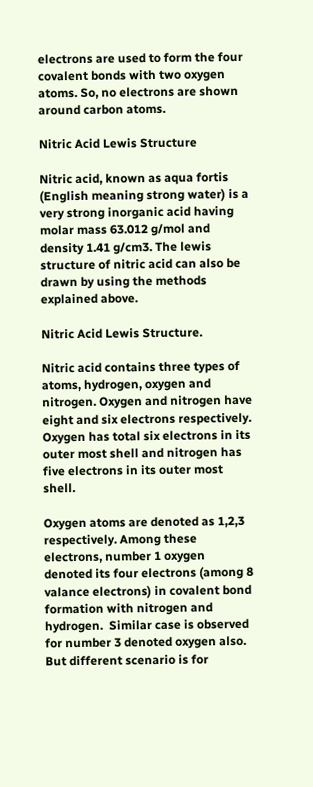electrons are used to form the four covalent bonds with two oxygen atoms. So, no electrons are shown around carbon atoms.

Nitric Acid Lewis Structure

Nitric acid, known as aqua fortis (English meaning strong water) is a very strong inorganic acid having molar mass 63.012 g/mol and density 1.41 g/cm3. The lewis structure of nitric acid can also be drawn by using the methods explained above.

Nitric Acid Lewis Structure.

Nitric acid contains three types of atoms, hydrogen, oxygen and nitrogen. Oxygen and nitrogen have eight and six electrons respectively. Oxygen has total six electrons in its outer most shell and nitrogen has five electrons in its outer most shell.

Oxygen atoms are denoted as 1,2,3 respectively. Among these electrons, number 1 oxygen denoted its four electrons (among 8 valance electrons) in covalent bond formation with nitrogen and hydrogen.  Similar case is observed for number 3 denoted oxygen also. But different scenario is for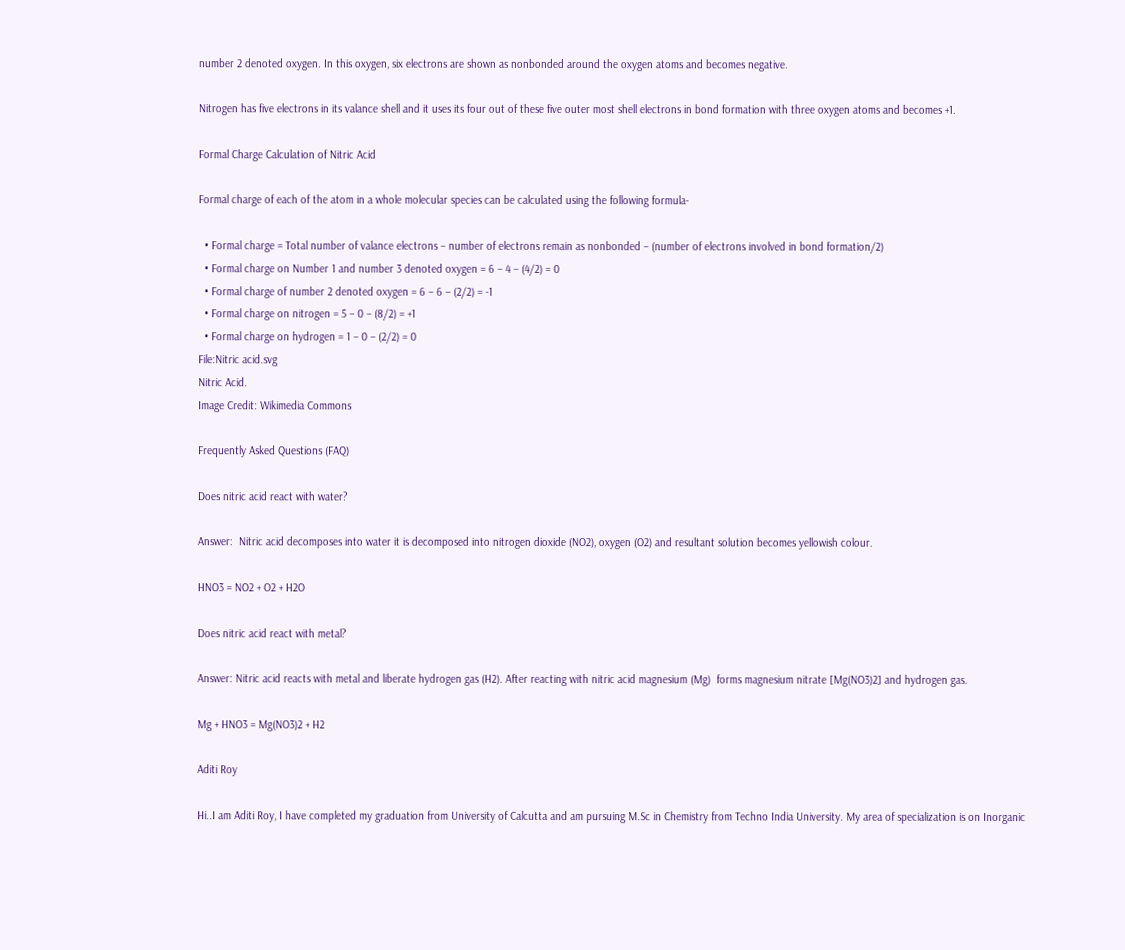number 2 denoted oxygen. In this oxygen, six electrons are shown as nonbonded around the oxygen atoms and becomes negative.

Nitrogen has five electrons in its valance shell and it uses its four out of these five outer most shell electrons in bond formation with three oxygen atoms and becomes +1.

Formal Charge Calculation of Nitric Acid

Formal charge of each of the atom in a whole molecular species can be calculated using the following formula-

  • Formal charge = Total number of valance electrons – number of electrons remain as nonbonded – (number of electrons involved in bond formation/2)
  • Formal charge on Number 1 and number 3 denoted oxygen = 6 – 4 – (4/2) = 0
  • Formal charge of number 2 denoted oxygen = 6 – 6 – (2/2) = -1
  • Formal charge on nitrogen = 5 – 0 – (8/2) = +1
  • Formal charge on hydrogen = 1 – 0 – (2/2) = 0
File:Nitric acid.svg
Nitric Acid.
Image Credit: Wikimedia Commons

Frequently Asked Questions (FAQ)

Does nitric acid react with water?

Answer:  Nitric acid decomposes into water it is decomposed into nitrogen dioxide (NO2), oxygen (O2) and resultant solution becomes yellowish colour.

HNO3 = NO2 + O2 + H2O

Does nitric acid react with metal?

Answer: Nitric acid reacts with metal and liberate hydrogen gas (H2). After reacting with nitric acid magnesium (Mg)  forms magnesium nitrate [Mg(NO3)2] and hydrogen gas.

Mg + HNO3 = Mg(NO3)2 + H2

Aditi Roy

Hi..I am Aditi Roy, I have completed my graduation from University of Calcutta and am pursuing M.Sc in Chemistry from Techno India University. My area of specialization is on Inorganic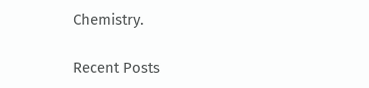Chemistry.

Recent Posts